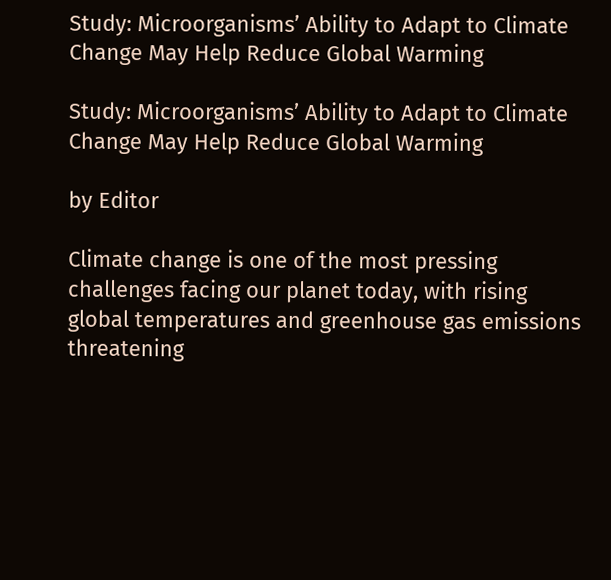Study: Microorganisms’ Ability to Adapt to Climate Change May Help Reduce Global Warming

Study: Microorganisms’ Ability to Adapt to Climate Change May Help Reduce Global Warming

by Editor

Climate change is one of the most pressing challenges facing our planet today, with rising global temperatures and greenhouse gas emissions threatening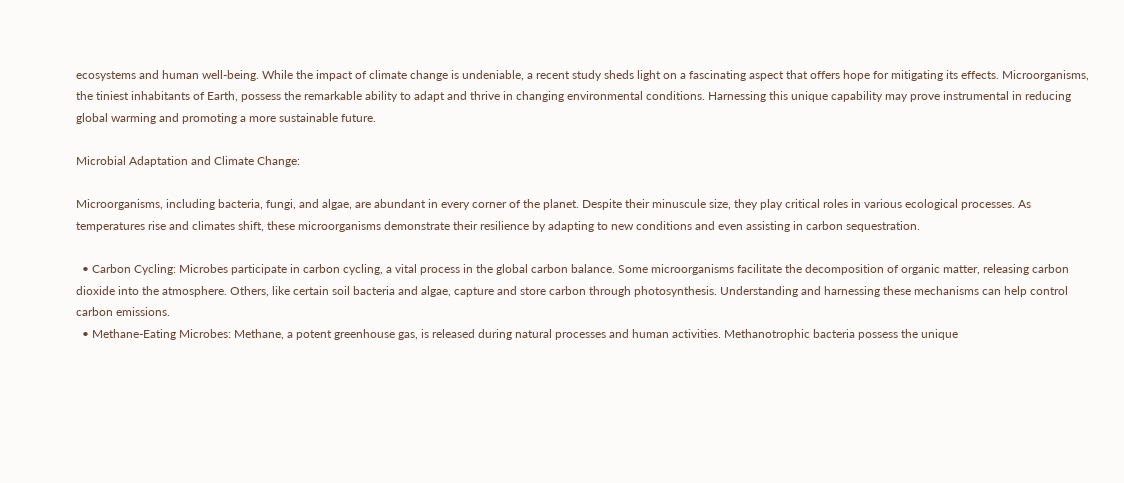ecosystems and human well-being. While the impact of climate change is undeniable, a recent study sheds light on a fascinating aspect that offers hope for mitigating its effects. Microorganisms, the tiniest inhabitants of Earth, possess the remarkable ability to adapt and thrive in changing environmental conditions. Harnessing this unique capability may prove instrumental in reducing global warming and promoting a more sustainable future.

Microbial Adaptation and Climate Change:

Microorganisms, including bacteria, fungi, and algae, are abundant in every corner of the planet. Despite their minuscule size, they play critical roles in various ecological processes. As temperatures rise and climates shift, these microorganisms demonstrate their resilience by adapting to new conditions and even assisting in carbon sequestration.

  • Carbon Cycling: Microbes participate in carbon cycling, a vital process in the global carbon balance. Some microorganisms facilitate the decomposition of organic matter, releasing carbon dioxide into the atmosphere. Others, like certain soil bacteria and algae, capture and store carbon through photosynthesis. Understanding and harnessing these mechanisms can help control carbon emissions.
  • Methane-Eating Microbes: Methane, a potent greenhouse gas, is released during natural processes and human activities. Methanotrophic bacteria possess the unique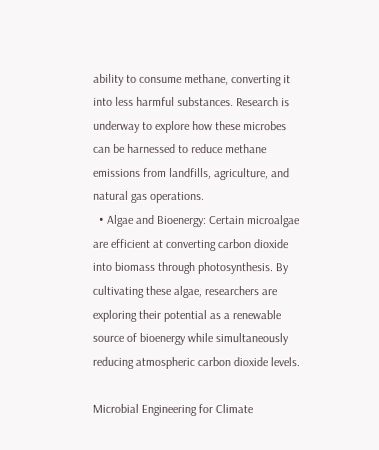ability to consume methane, converting it into less harmful substances. Research is underway to explore how these microbes can be harnessed to reduce methane emissions from landfills, agriculture, and natural gas operations.
  • Algae and Bioenergy: Certain microalgae are efficient at converting carbon dioxide into biomass through photosynthesis. By cultivating these algae, researchers are exploring their potential as a renewable source of bioenergy while simultaneously reducing atmospheric carbon dioxide levels.

Microbial Engineering for Climate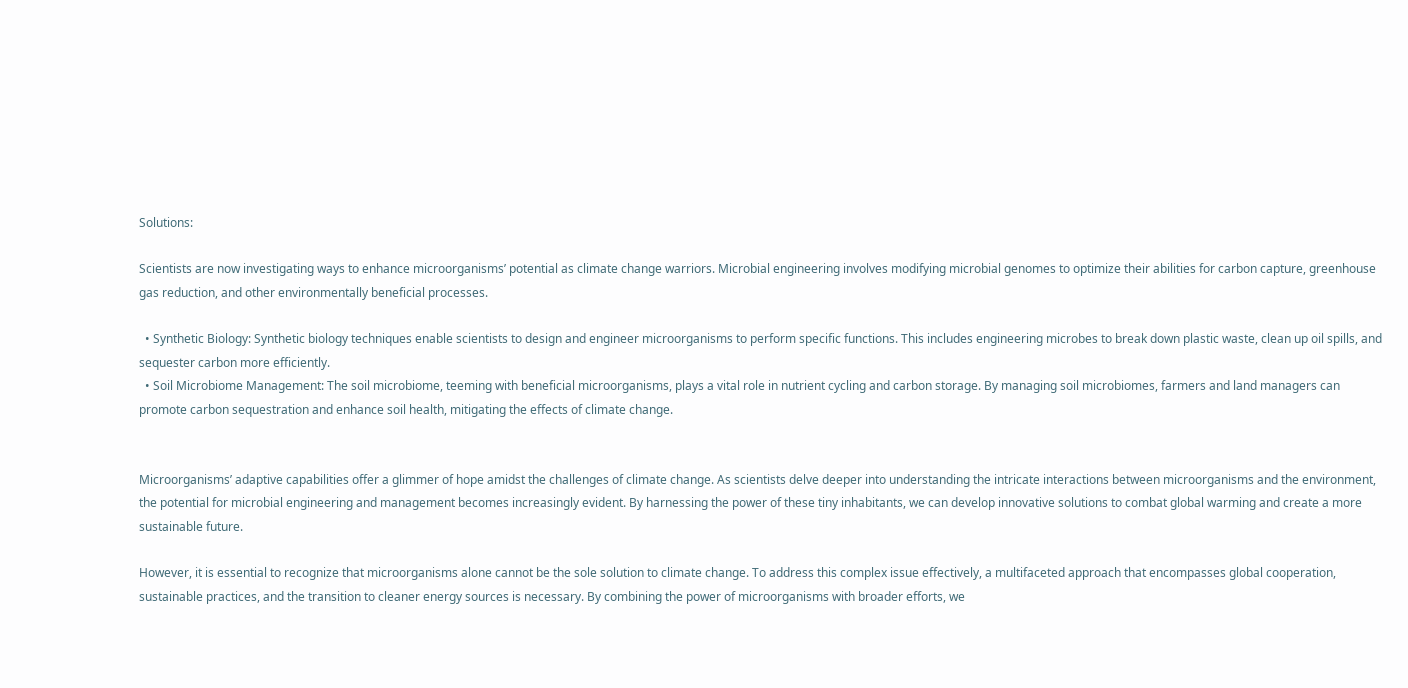Solutions:

Scientists are now investigating ways to enhance microorganisms’ potential as climate change warriors. Microbial engineering involves modifying microbial genomes to optimize their abilities for carbon capture, greenhouse gas reduction, and other environmentally beneficial processes.

  • Synthetic Biology: Synthetic biology techniques enable scientists to design and engineer microorganisms to perform specific functions. This includes engineering microbes to break down plastic waste, clean up oil spills, and sequester carbon more efficiently.
  • Soil Microbiome Management: The soil microbiome, teeming with beneficial microorganisms, plays a vital role in nutrient cycling and carbon storage. By managing soil microbiomes, farmers and land managers can promote carbon sequestration and enhance soil health, mitigating the effects of climate change.


Microorganisms’ adaptive capabilities offer a glimmer of hope amidst the challenges of climate change. As scientists delve deeper into understanding the intricate interactions between microorganisms and the environment, the potential for microbial engineering and management becomes increasingly evident. By harnessing the power of these tiny inhabitants, we can develop innovative solutions to combat global warming and create a more sustainable future.

However, it is essential to recognize that microorganisms alone cannot be the sole solution to climate change. To address this complex issue effectively, a multifaceted approach that encompasses global cooperation, sustainable practices, and the transition to cleaner energy sources is necessary. By combining the power of microorganisms with broader efforts, we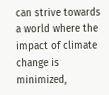can strive towards a world where the impact of climate change is minimized,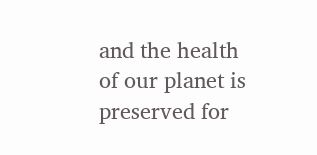and the health of our planet is preserved for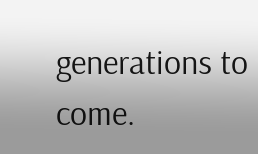generations to come.